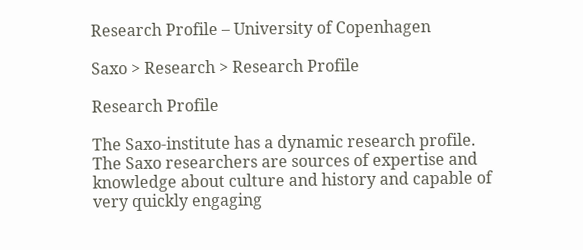Research Profile – University of Copenhagen

Saxo > Research > Research Profile

Research Profile

The Saxo-institute has a dynamic research profile. The Saxo researchers are sources of expertise and knowledge about culture and history and capable of very quickly engaging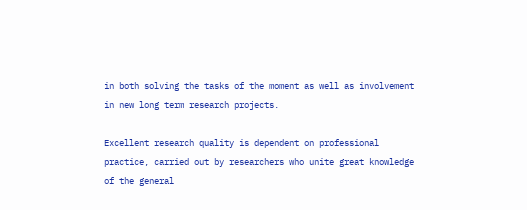in both solving the tasks of the moment as well as involvement in new long term research projects.

Excellent research quality is dependent on professional practice, carried out by researchers who unite great knowledge of the general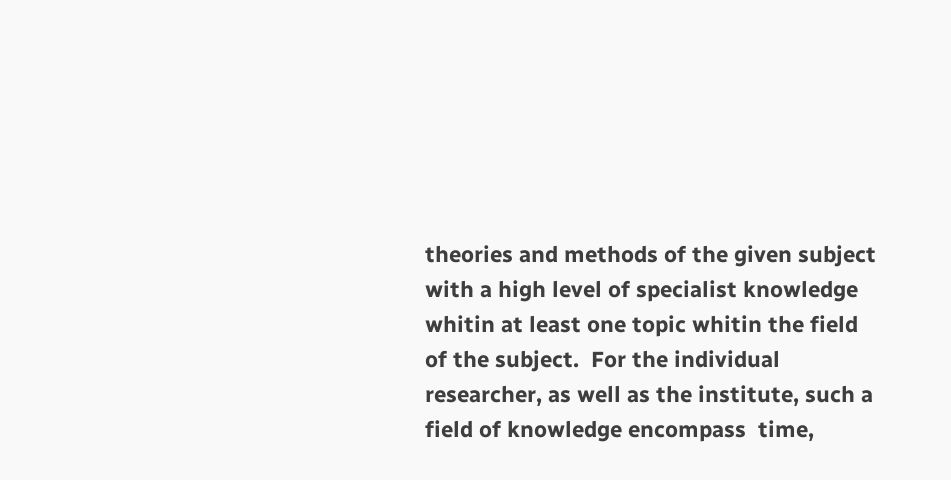theories and methods of the given subject with a high level of specialist knowledge whitin at least one topic whitin the field of the subject.  For the individual researcher, as well as the institute, such a field of knowledge encompass  time,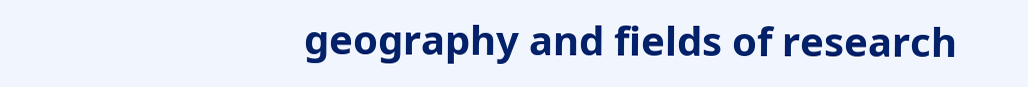geography and fields of research